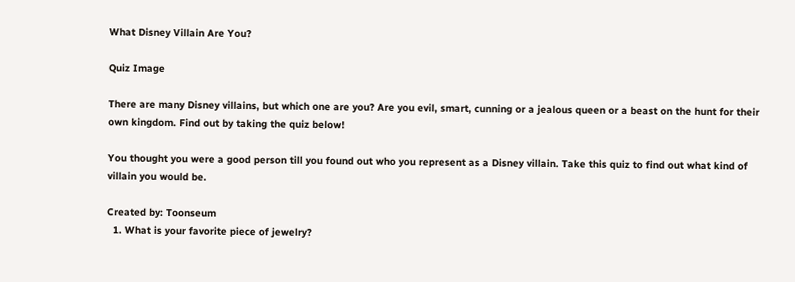What Disney Villain Are You?

Quiz Image

There are many Disney villains, but which one are you? Are you evil, smart, cunning or a jealous queen or a beast on the hunt for their own kingdom. Find out by taking the quiz below!

You thought you were a good person till you found out who you represent as a Disney villain. Take this quiz to find out what kind of villain you would be.

Created by: Toonseum
  1. What is your favorite piece of jewelry?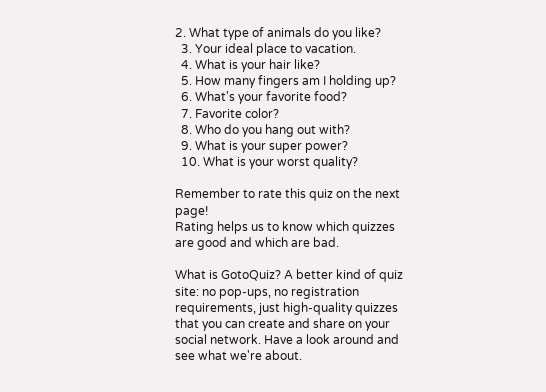2. What type of animals do you like?
  3. Your ideal place to vacation.
  4. What is your hair like?
  5. How many fingers am I holding up?
  6. What's your favorite food?
  7. Favorite color?
  8. Who do you hang out with?
  9. What is your super power?
  10. What is your worst quality?

Remember to rate this quiz on the next page!
Rating helps us to know which quizzes are good and which are bad.

What is GotoQuiz? A better kind of quiz site: no pop-ups, no registration requirements, just high-quality quizzes that you can create and share on your social network. Have a look around and see what we're about.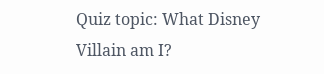Quiz topic: What Disney Villain am I?